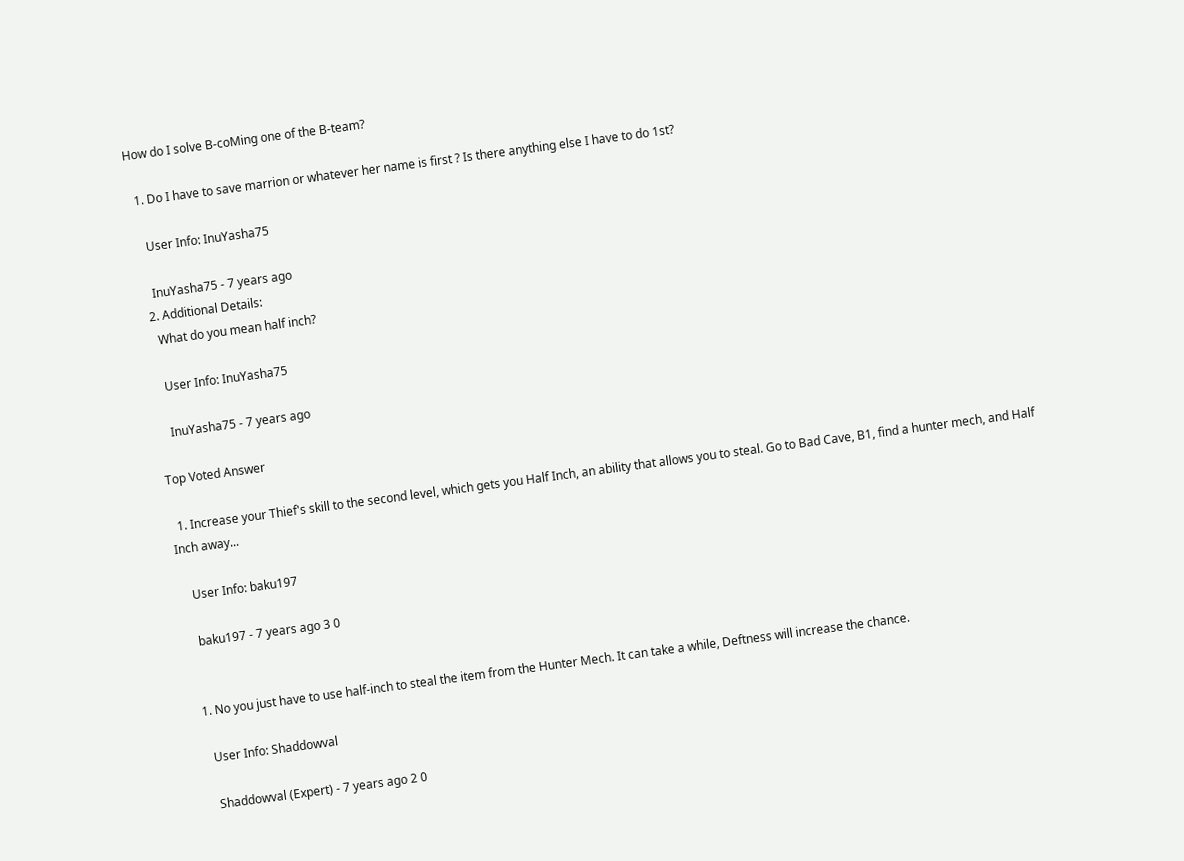How do I solve B-coMing one of the B-team?

  1. Do I have to save marrion or whatever her name is first ? Is there anything else I have to do 1st?

    User Info: InuYasha75

    InuYasha75 - 7 years ago
  2. Additional Details:
    What do you mean half inch?

    User Info: InuYasha75

    InuYasha75 - 7 years ago

Top Voted Answer

  1. Increase your Thief's skill to the second level, which gets you Half Inch, an ability that allows you to steal. Go to Bad Cave, B1, find a hunter mech, and Half Inch away...

    User Info: baku197

    baku197 - 7 years ago 3 0


  1. No you just have to use half-inch to steal the item from the Hunter Mech. It can take a while, Deftness will increase the chance.

    User Info: Shaddowval

    Shaddowval (Expert) - 7 years ago 2 0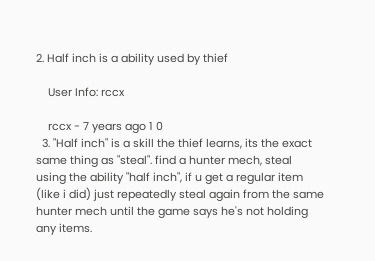2. Half inch is a ability used by thief

    User Info: rccx

    rccx - 7 years ago 1 0
  3. "Half inch" is a skill the thief learns, its the exact same thing as "steal". find a hunter mech, steal using the ability "half inch", if u get a regular item (like i did) just repeatedly steal again from the same hunter mech until the game says he's not holding any items.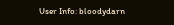User Info: bloodydarn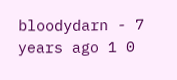bloodydarn - 7 years ago 1 0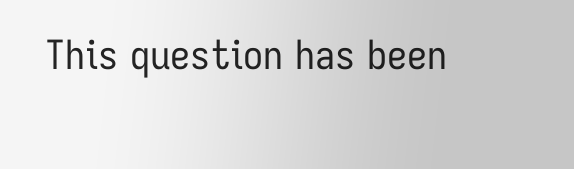This question has been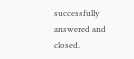successfully answered and closed.